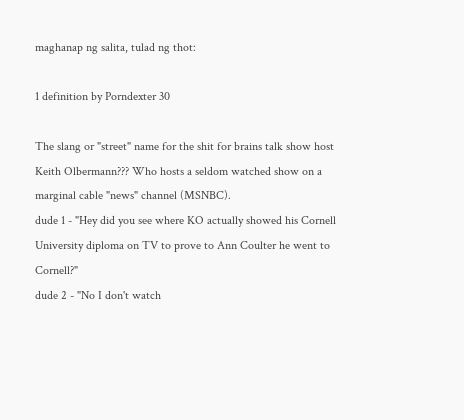maghanap ng salita, tulad ng thot:

1 definition by Porndexter 30

The slang or "street" name for the shit for brains talk show host Keith Olbermann??? Who hosts a seldom watched show on a marginal cable "news" channel (MSNBC).
dude 1 - "Hey did you see where KO actually showed his Cornell University diploma on TV to prove to Ann Coulter he went to Cornell?"
dude 2 - "No I don't watch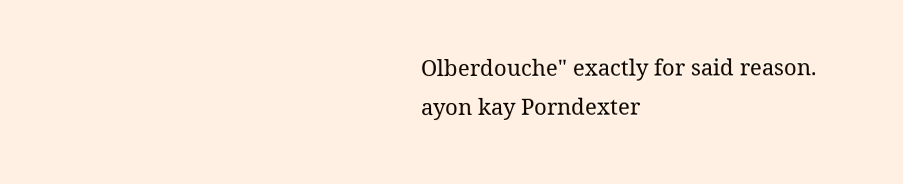Olberdouche" exactly for said reason.
ayon kay Porndexter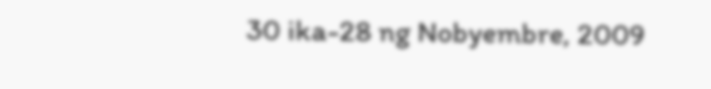30 ika-28 ng Nobyembre, 2009